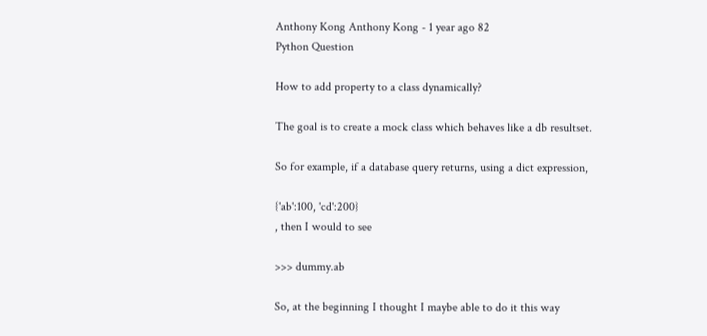Anthony Kong Anthony Kong - 1 year ago 82
Python Question

How to add property to a class dynamically?

The goal is to create a mock class which behaves like a db resultset.

So for example, if a database query returns, using a dict expression,

{'ab':100, 'cd':200}
, then I would to see

>>> dummy.ab

So, at the beginning I thought I maybe able to do it this way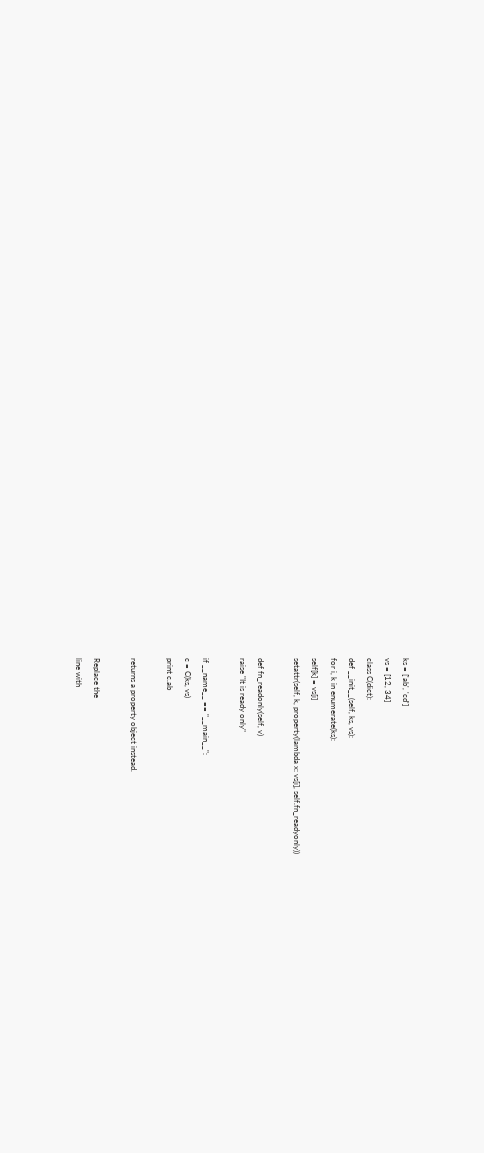ks = ['ab', 'cd']
vs = [12, 34]
class C(dict):
def __init__(self, ks, vs):
for i, k in enumerate(ks):
self[k] = vs[i]
setattr(self, k, property(lambda x: vs[i], self.fn_readyonly))

def fn_readonly(self, v)
raise "It is ready only"

if __name__ == "__main__":
c = C(ks, vs)
print c.ab

returns a property object instead.

Replace the
line with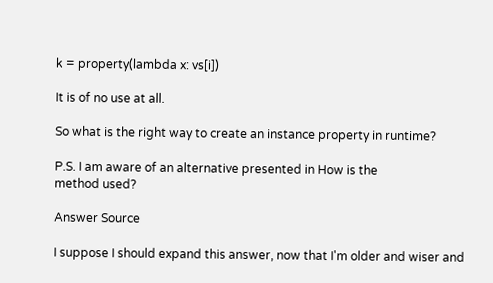k = property(lambda x: vs[i])

It is of no use at all.

So what is the right way to create an instance property in runtime?

P.S. I am aware of an alternative presented in How is the
method used?

Answer Source

I suppose I should expand this answer, now that I'm older and wiser and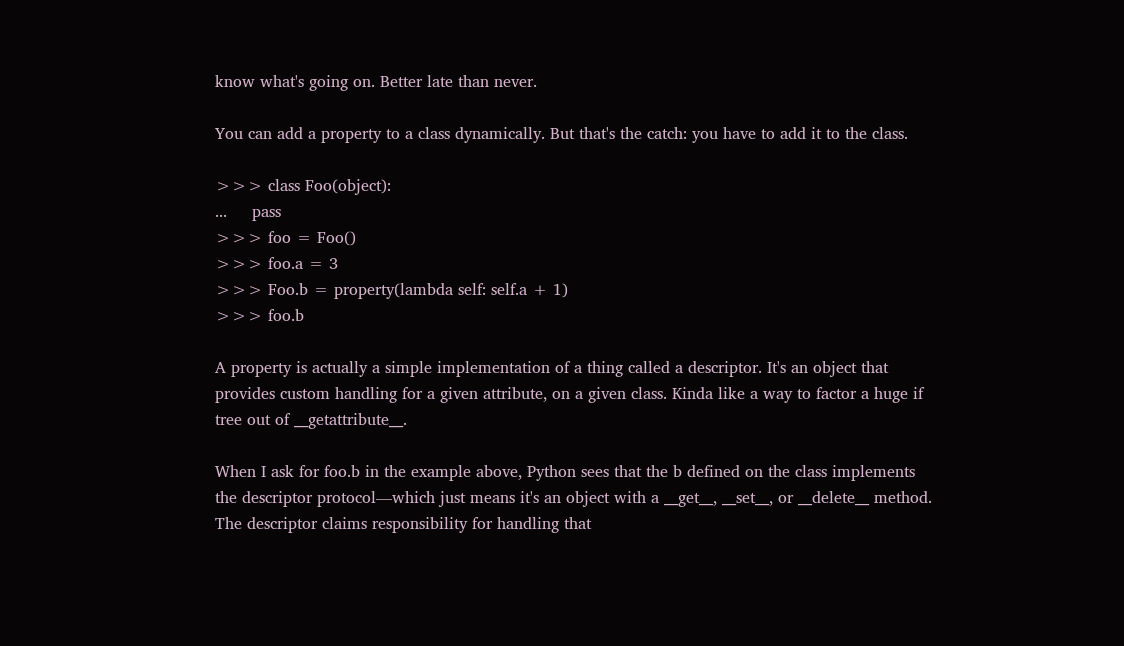know what's going on. Better late than never.

You can add a property to a class dynamically. But that's the catch: you have to add it to the class.

>>> class Foo(object):
...     pass
>>> foo = Foo()
>>> foo.a = 3
>>> Foo.b = property(lambda self: self.a + 1)
>>> foo.b

A property is actually a simple implementation of a thing called a descriptor. It's an object that provides custom handling for a given attribute, on a given class. Kinda like a way to factor a huge if tree out of __getattribute__.

When I ask for foo.b in the example above, Python sees that the b defined on the class implements the descriptor protocol—which just means it's an object with a __get__, __set__, or __delete__ method. The descriptor claims responsibility for handling that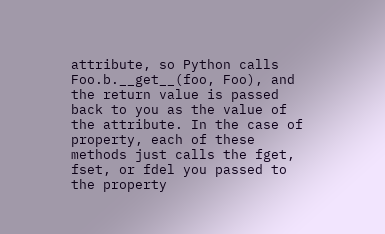attribute, so Python calls Foo.b.__get__(foo, Foo), and the return value is passed back to you as the value of the attribute. In the case of property, each of these methods just calls the fget, fset, or fdel you passed to the property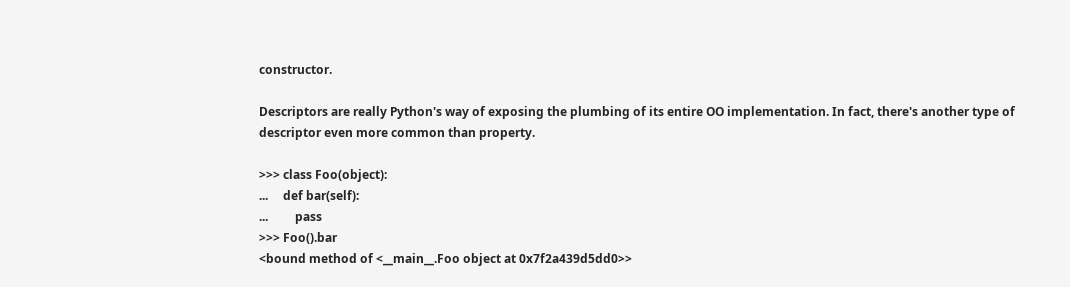constructor.

Descriptors are really Python's way of exposing the plumbing of its entire OO implementation. In fact, there's another type of descriptor even more common than property.

>>> class Foo(object):
...     def bar(self):
...         pass
>>> Foo().bar
<bound method of <__main__.Foo object at 0x7f2a439d5dd0>>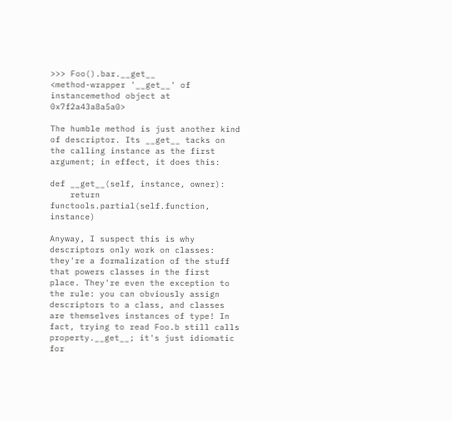>>> Foo().bar.__get__
<method-wrapper '__get__' of instancemethod object at 0x7f2a43a8a5a0>

The humble method is just another kind of descriptor. Its __get__ tacks on the calling instance as the first argument; in effect, it does this:

def __get__(self, instance, owner):
    return functools.partial(self.function, instance)

Anyway, I suspect this is why descriptors only work on classes: they're a formalization of the stuff that powers classes in the first place. They're even the exception to the rule: you can obviously assign descriptors to a class, and classes are themselves instances of type! In fact, trying to read Foo.b still calls property.__get__; it's just idiomatic for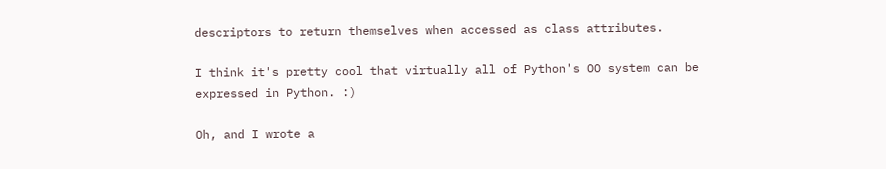descriptors to return themselves when accessed as class attributes.

I think it's pretty cool that virtually all of Python's OO system can be expressed in Python. :)

Oh, and I wrote a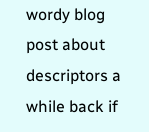wordy blog post about descriptors a while back if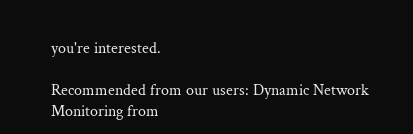you're interested.

Recommended from our users: Dynamic Network Monitoring from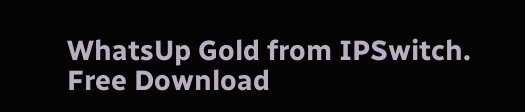WhatsUp Gold from IPSwitch. Free Download